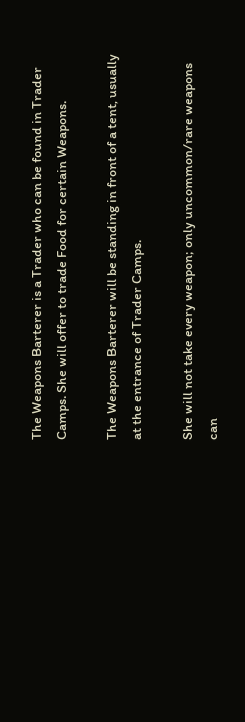The Weapons Barterer is a Trader who can be found in Trader Camps. She will offer to trade Food for certain Weapons.

The Weapons Barterer will be standing in front of a tent, usually at the entrance of Trader Camps.

She will not take every weapon; only uncommon/rare weapons can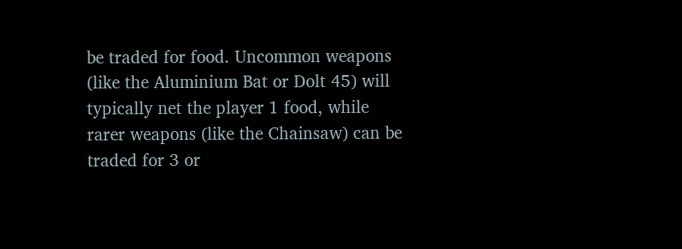be traded for food. Uncommon weapons (like the Aluminium Bat or Dolt 45) will typically net the player 1 food, while rarer weapons (like the Chainsaw) can be traded for 3 or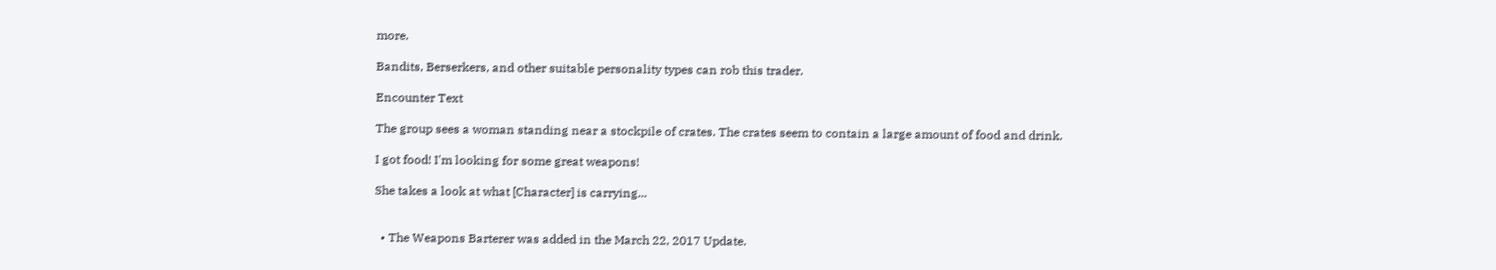more.

Bandits, Berserkers, and other suitable personality types can rob this trader.

Encounter Text

The group sees a woman standing near a stockpile of crates. The crates seem to contain a large amount of food and drink.

I got food! I'm looking for some great weapons!

She takes a look at what [Character] is carrying...


  • The Weapons Barterer was added in the March 22, 2017 Update.